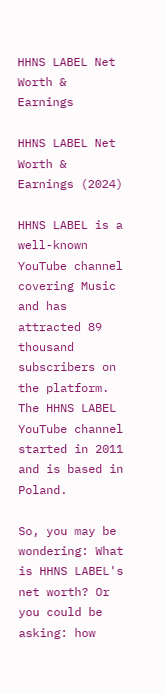HHNS LABEL Net Worth & Earnings

HHNS LABEL Net Worth & Earnings (2024)

HHNS LABEL is a well-known YouTube channel covering Music and has attracted 89 thousand subscribers on the platform. The HHNS LABEL YouTube channel started in 2011 and is based in Poland.

So, you may be wondering: What is HHNS LABEL's net worth? Or you could be asking: how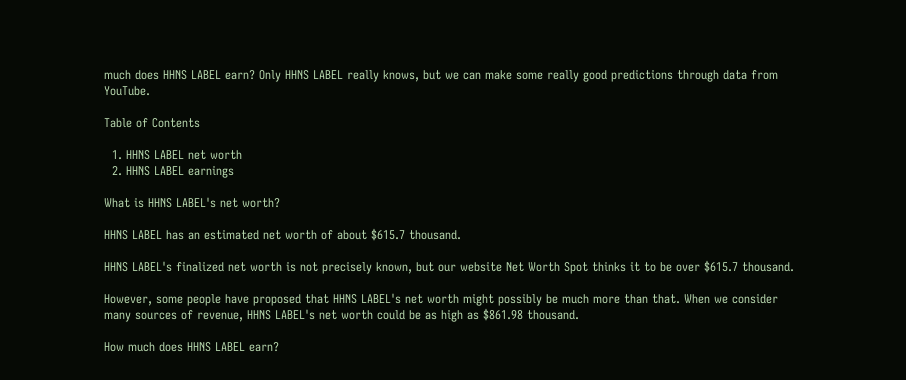much does HHNS LABEL earn? Only HHNS LABEL really knows, but we can make some really good predictions through data from YouTube.

Table of Contents

  1. HHNS LABEL net worth
  2. HHNS LABEL earnings

What is HHNS LABEL's net worth?

HHNS LABEL has an estimated net worth of about $615.7 thousand.

HHNS LABEL's finalized net worth is not precisely known, but our website Net Worth Spot thinks it to be over $615.7 thousand.

However, some people have proposed that HHNS LABEL's net worth might possibly be much more than that. When we consider many sources of revenue, HHNS LABEL's net worth could be as high as $861.98 thousand.

How much does HHNS LABEL earn?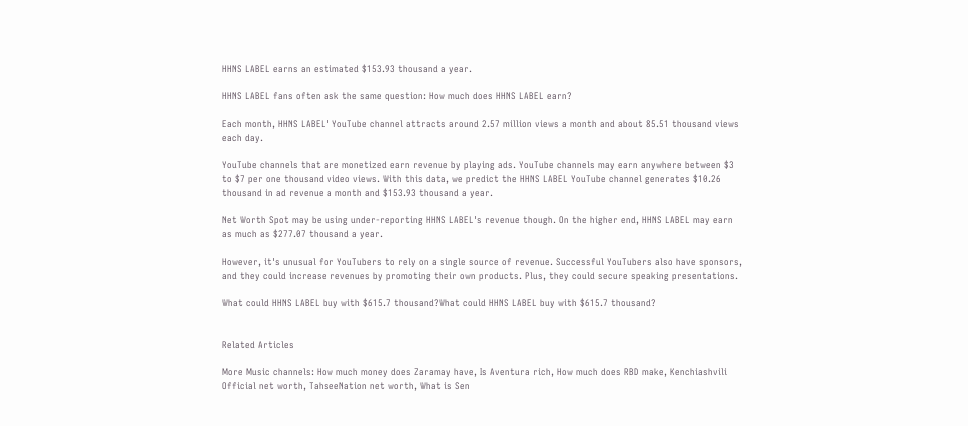HHNS LABEL earns an estimated $153.93 thousand a year.

HHNS LABEL fans often ask the same question: How much does HHNS LABEL earn?

Each month, HHNS LABEL' YouTube channel attracts around 2.57 million views a month and about 85.51 thousand views each day.

YouTube channels that are monetized earn revenue by playing ads. YouTube channels may earn anywhere between $3 to $7 per one thousand video views. With this data, we predict the HHNS LABEL YouTube channel generates $10.26 thousand in ad revenue a month and $153.93 thousand a year.

Net Worth Spot may be using under-reporting HHNS LABEL's revenue though. On the higher end, HHNS LABEL may earn as much as $277.07 thousand a year.

However, it's unusual for YouTubers to rely on a single source of revenue. Successful YouTubers also have sponsors, and they could increase revenues by promoting their own products. Plus, they could secure speaking presentations.

What could HHNS LABEL buy with $615.7 thousand?What could HHNS LABEL buy with $615.7 thousand?


Related Articles

More Music channels: How much money does Zaramay have, Is Aventura rich, How much does RBD make, Kenchiashvili Official net worth, TahseeNation net worth, What is Sen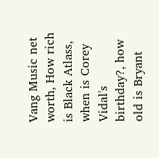Vang Music net worth, How rich is Black Atlass, when is Corey Vidal's birthday?, how old is Bryant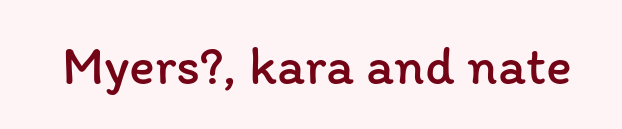Myers?, kara and nate